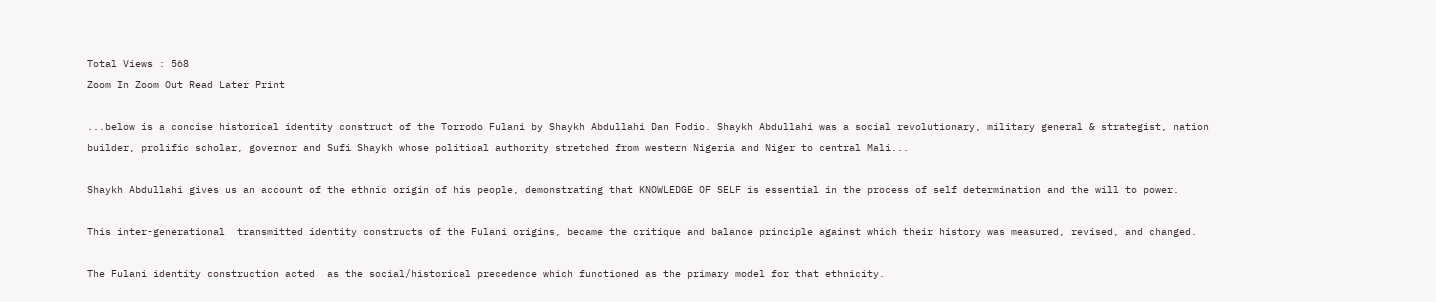Total Views : 568
Zoom In Zoom Out Read Later Print

...below is a concise historical identity construct of the Torrodo Fulani by Shaykh Abdullahi Dan Fodio. Shaykh Abdullahi was a social revolutionary, military general & strategist, nation builder, prolific scholar, governor and Sufi Shaykh whose political authority stretched from western Nigeria and Niger to central Mali...

Shaykh Abdullahi gives us an account of the ethnic origin of his people, demonstrating that KNOWLEDGE OF SELF is essential in the process of self determination and the will to power.

This inter-generational  transmitted identity constructs of the Fulani origins, became the critique and balance principle against which their history was measured, revised, and changed.

The Fulani identity construction acted  as the social/historical precedence which functioned as the primary model for that ethnicity.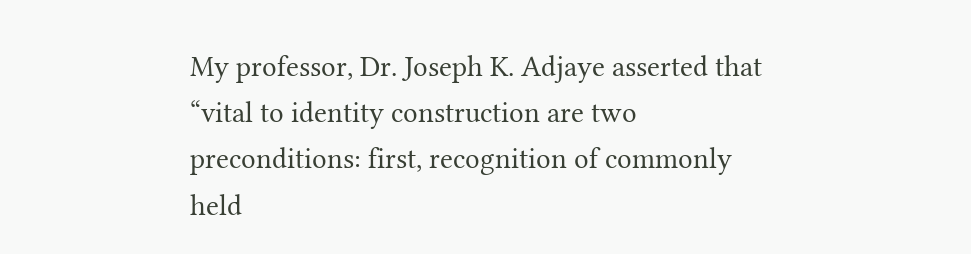My professor, Dr. Joseph K. Adjaye asserted that “vital to identity construction are two preconditions: first, recognition of commonly held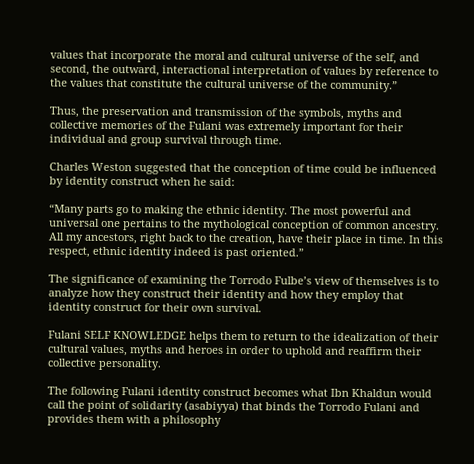values that incorporate the moral and cultural universe of the self, and second, the outward, interactional interpretation of values by reference to the values that constitute the cultural universe of the community.”

Thus, the preservation and transmission of the symbols, myths and collective memories of the Fulani was extremely important for their individual and group survival through time.

Charles Weston suggested that the conception of time could be influenced by identity construct when he said:

“Many parts go to making the ethnic identity. The most powerful and universal one pertains to the mythological conception of common ancestry. All my ancestors, right back to the creation, have their place in time. In this respect, ethnic identity indeed is past oriented.”

The significance of examining the Torrodo Fulbe’s view of themselves is to analyze how they construct their identity and how they employ that identity construct for their own survival.

Fulani SELF KNOWLEDGE helps them to return to the idealization of their cultural values, myths and heroes in order to uphold and reaffirm their collective personality.

The following Fulani identity construct becomes what Ibn Khaldun would call the point of solidarity (asabiyya) that binds the Torrodo Fulani and provides them with a philosophy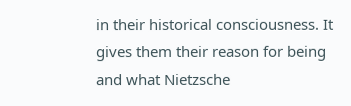in their historical consciousness. It gives them their reason for being and what Nietzsche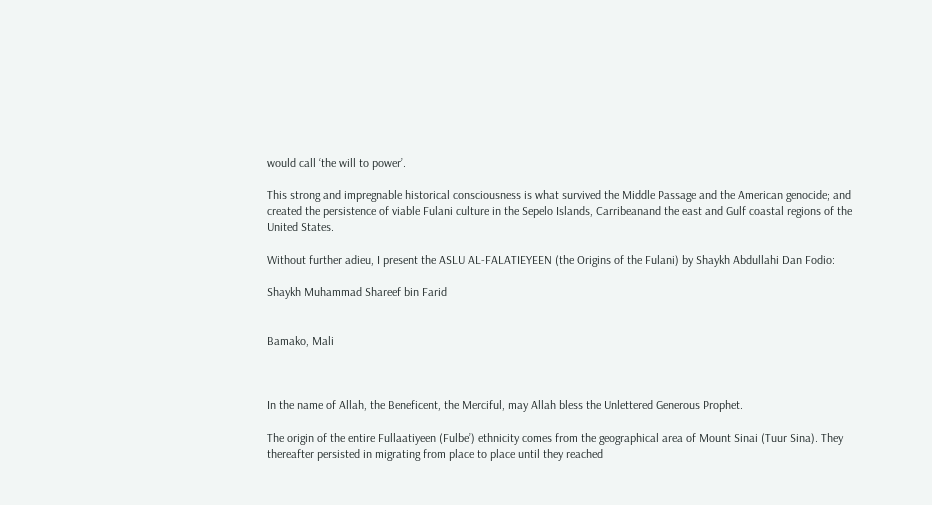would call ‘the will to power’.

This strong and impregnable historical consciousness is what survived the Middle Passage and the American genocide; and created the persistence of viable Fulani culture in the Sepelo Islands, Carribeanand the east and Gulf coastal regions of the United States.

Without further adieu, I present the ASLU AL-FALATIEYEEN (the Origins of the Fulani) by Shaykh Abdullahi Dan Fodio:

Shaykh Muhammad Shareef bin Farid


Bamako, Mali



In the name of Allah, the Beneficent, the Merciful, may Allah bless the Unlettered Generous Prophet.

The origin of the entire Fullaatiyeen (Fulbe’) ethnicity comes from the geographical area of Mount Sinai (Tuur Sina). They thereafter persisted in migrating from place to place until they reached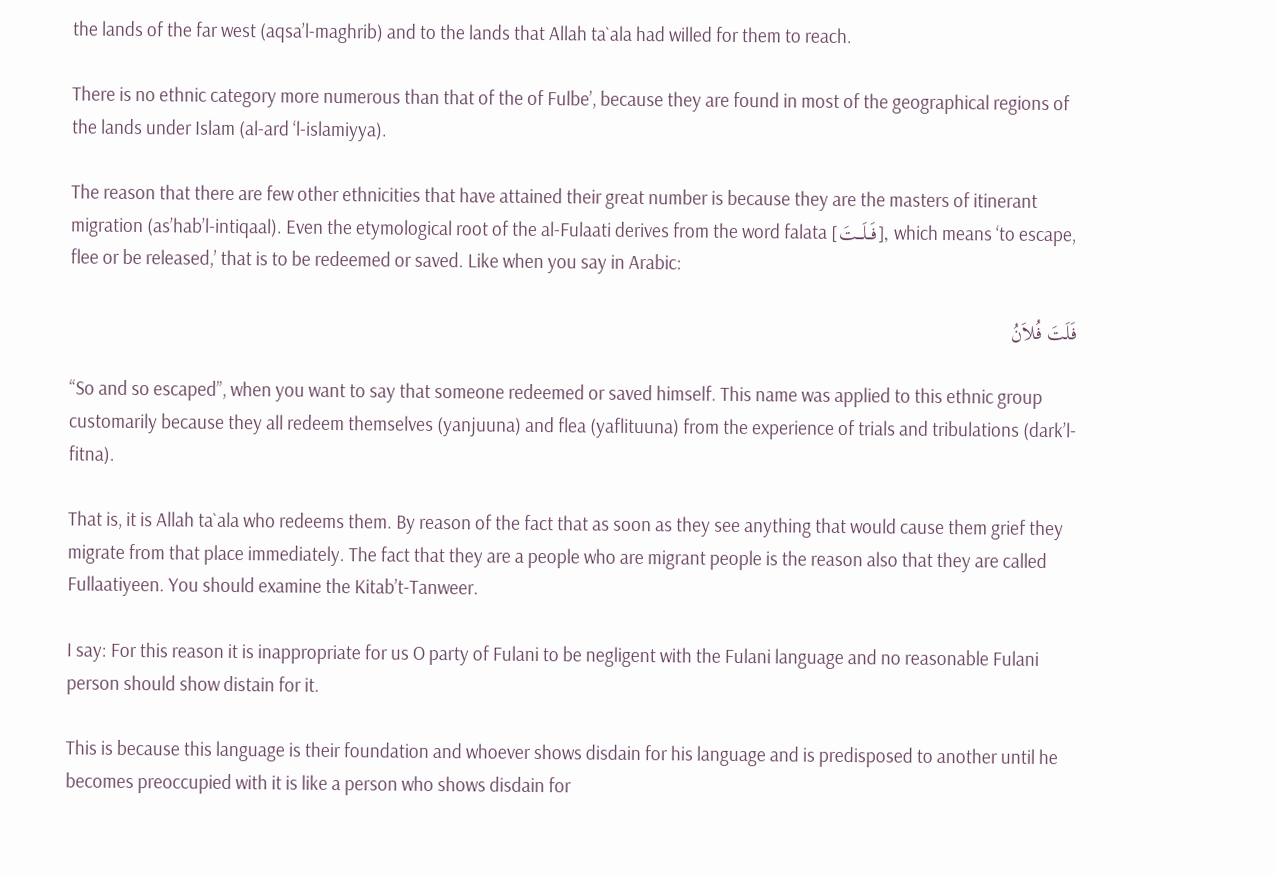the lands of the far west (aqsa’l-maghrib) and to the lands that Allah ta`ala had willed for them to reach.

There is no ethnic category more numerous than that of the of Fulbe’, because they are found in most of the geographical regions of the lands under Islam (al-ard ‘l-islamiyya).

The reason that there are few other ethnicities that have attained their great number is because they are the masters of itinerant migration (as’hab’l-intiqaal). Even the etymological root of the al-Fulaati derives from the word falata [فَــلَـــتَ], which means ‘to escape, flee or be released,’ that is to be redeemed or saved. Like when you say in Arabic:

فَلَتَ فُلاَنُ

“So and so escaped”, when you want to say that someone redeemed or saved himself. This name was applied to this ethnic group customarily because they all redeem themselves (yanjuuna) and flea (yaflituuna) from the experience of trials and tribulations (dark’l-fitna).

That is, it is Allah ta`ala who redeems them. By reason of the fact that as soon as they see anything that would cause them grief they migrate from that place immediately. The fact that they are a people who are migrant people is the reason also that they are called Fullaatiyeen. You should examine the Kitab’t-Tanweer.

I say: For this reason it is inappropriate for us O party of Fulani to be negligent with the Fulani language and no reasonable Fulani person should show distain for it.

This is because this language is their foundation and whoever shows disdain for his language and is predisposed to another until he becomes preoccupied with it is like a person who shows disdain for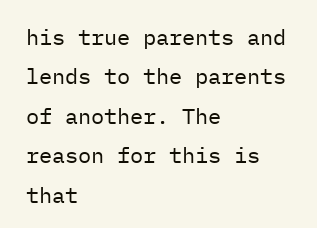his true parents and lends to the parents of another. The reason for this is that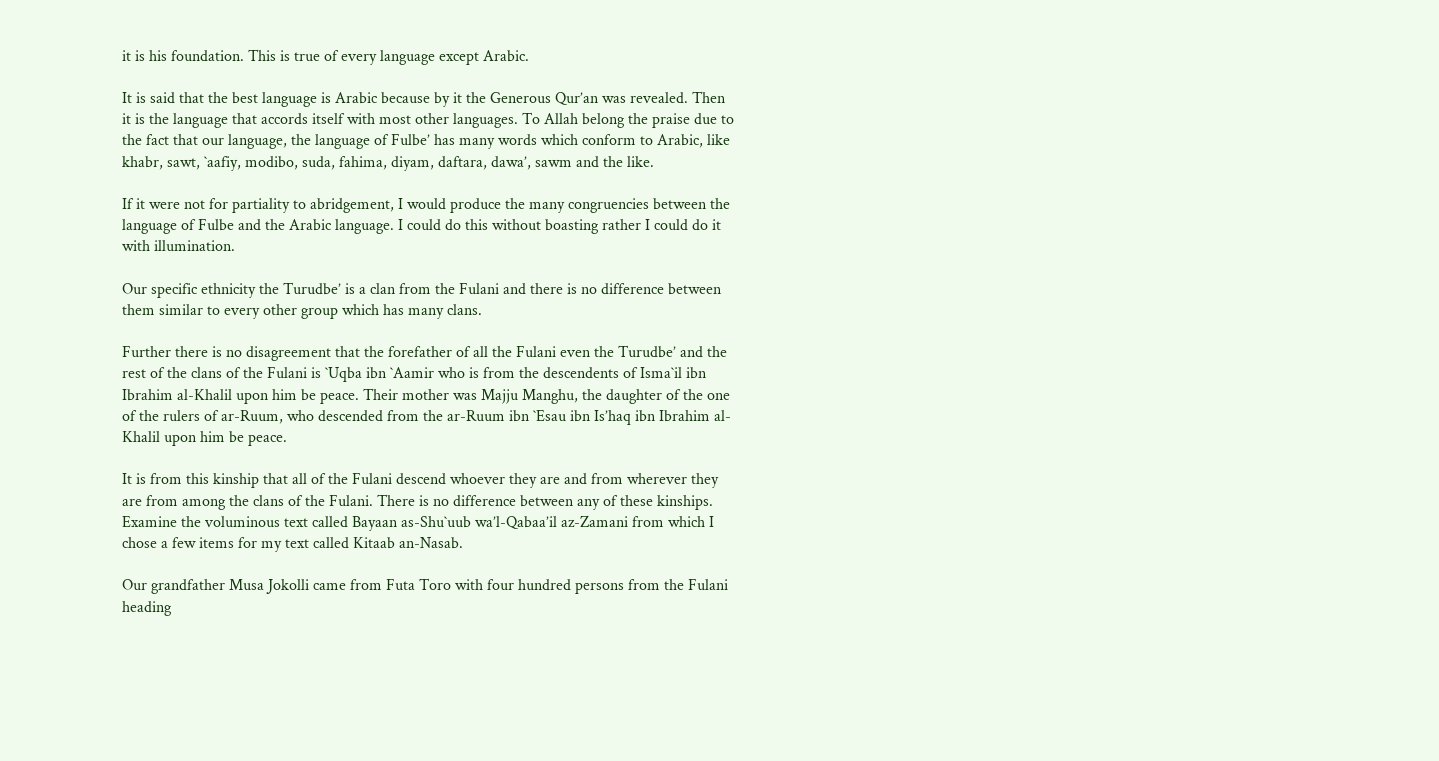it is his foundation. This is true of every language except Arabic.

It is said that the best language is Arabic because by it the Generous Qur’an was revealed. Then it is the language that accords itself with most other languages. To Allah belong the praise due to the fact that our language, the language of Fulbe’ has many words which conform to Arabic, like khabr, sawt, `aafiy, modibo, suda, fahima, diyam, daftara, dawa’, sawm and the like.

If it were not for partiality to abridgement, I would produce the many congruencies between the language of Fulbe and the Arabic language. I could do this without boasting rather I could do it with illumination.

Our specific ethnicity the Turudbe’ is a clan from the Fulani and there is no difference between them similar to every other group which has many clans.

Further there is no disagreement that the forefather of all the Fulani even the Turudbe’ and the rest of the clans of the Fulani is `Uqba ibn `Aamir who is from the descendents of Isma`il ibn Ibrahim al-Khalil upon him be peace. Their mother was Majju Manghu, the daughter of the one of the rulers of ar-Ruum, who descended from the ar-Ruum ibn `Esau ibn Is’haq ibn Ibrahim al-Khalil upon him be peace.

It is from this kinship that all of the Fulani descend whoever they are and from wherever they are from among the clans of the Fulani. There is no difference between any of these kinships. Examine the voluminous text called Bayaan as-Shu`uub wa’l-Qabaa’il az-Zamani from which I chose a few items for my text called Kitaab an-Nasab.

Our grandfather Musa Jokolli came from Futa Toro with four hundred persons from the Fulani heading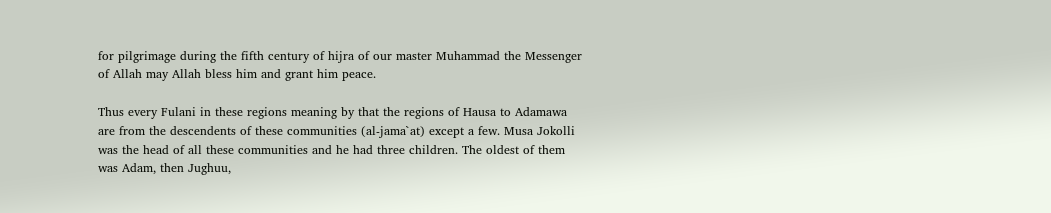for pilgrimage during the fifth century of hijra of our master Muhammad the Messenger of Allah may Allah bless him and grant him peace.

Thus every Fulani in these regions meaning by that the regions of Hausa to Adamawa are from the descendents of these communities (al-jama`at) except a few. Musa Jokolli was the head of all these communities and he had three children. The oldest of them was Adam, then Jughuu,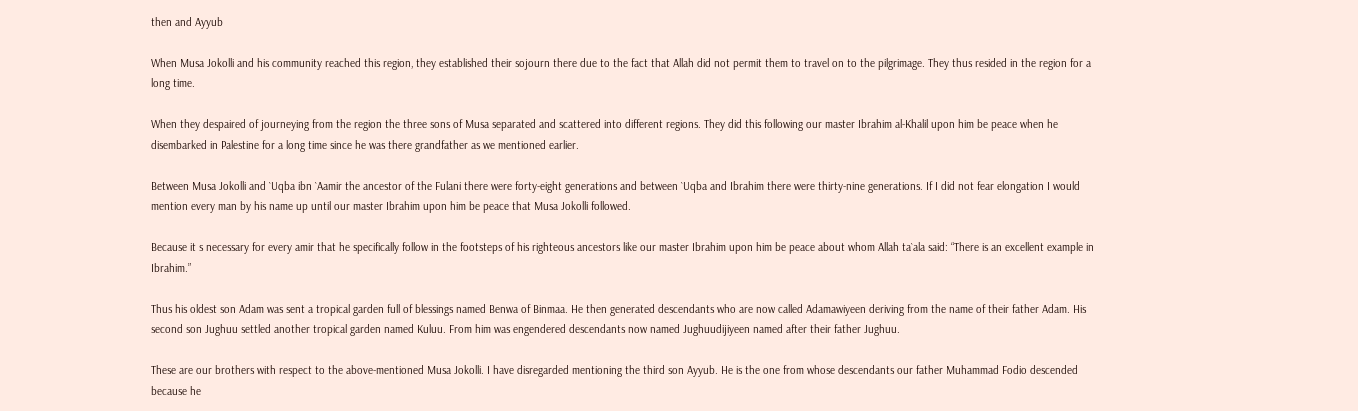then and Ayyub

When Musa Jokolli and his community reached this region, they established their sojourn there due to the fact that Allah did not permit them to travel on to the pilgrimage. They thus resided in the region for a long time.

When they despaired of journeying from the region the three sons of Musa separated and scattered into different regions. They did this following our master Ibrahim al-Khalil upon him be peace when he disembarked in Palestine for a long time since he was there grandfather as we mentioned earlier.

Between Musa Jokolli and `Uqba ibn `Aamir the ancestor of the Fulani there were forty-eight generations and between `Uqba and Ibrahim there were thirty-nine generations. If I did not fear elongation I would mention every man by his name up until our master Ibrahim upon him be peace that Musa Jokolli followed.

Because it s necessary for every amir that he specifically follow in the footsteps of his righteous ancestors like our master Ibrahim upon him be peace about whom Allah ta`ala said: “There is an excellent example in Ibrahim.”

Thus his oldest son Adam was sent a tropical garden full of blessings named Benwa of Binmaa. He then generated descendants who are now called Adamawiyeen deriving from the name of their father Adam. His second son Jughuu settled another tropical garden named Kuluu. From him was engendered descendants now named Jughuudijiyeen named after their father Jughuu.

These are our brothers with respect to the above-mentioned Musa Jokolli. I have disregarded mentioning the third son Ayyub. He is the one from whose descendants our father Muhammad Fodio descended because he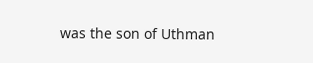was the son of Uthman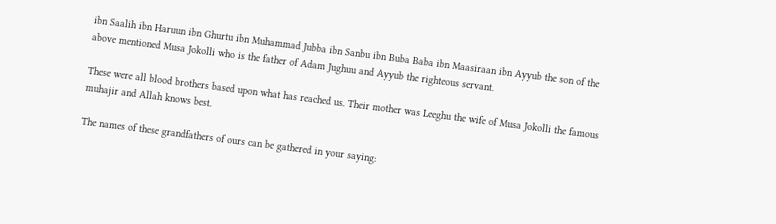ibn Saalih ibn Haruun ibn Ghurtu ibn Muhammad Jubba ibn Sanbu ibn Buba Baba ibn Maasiraan ibn Ayyub the son of the above mentioned Musa Jokolli who is the father of Adam Jughuu and Ayyub the righteous servant.

These were all blood brothers based upon what has reached us. Their mother was Leeghu the wife of Musa Jokolli the famous muhajir and Allah knows best.

The names of these grandfathers of ours can be gathered in your saying: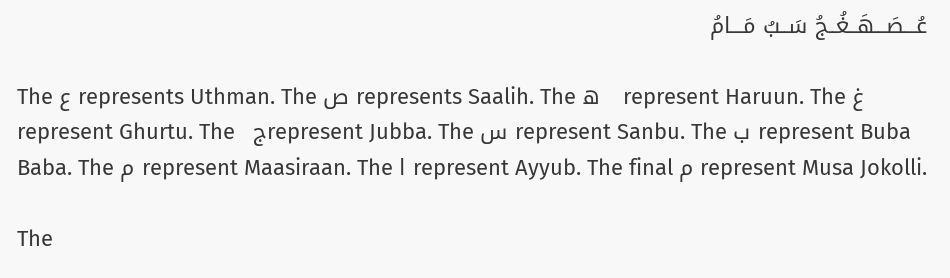عُـــصَـــهَــغُــجُ سَــبُ مَـــامُ

The ع represents Uthman. The ص represents Saalih. The ه   represent Haruun. The غ represent Ghurtu. The   جrepresent Jubba. The س represent Sanbu. The ب represent Buba Baba. The م represent Maasiraan. The ا represent Ayyub. The final م represent Musa Jokolli.

The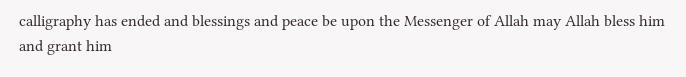calligraphy has ended and blessings and peace be upon the Messenger of Allah may Allah bless him and grant him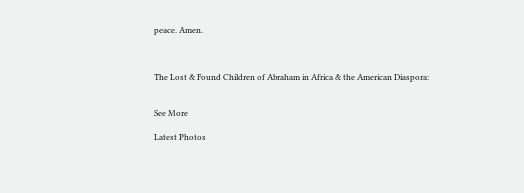peace. Amen.



The Lost & Found Children of Abraham in Africa & the American Diaspora:


See More

Latest Photos